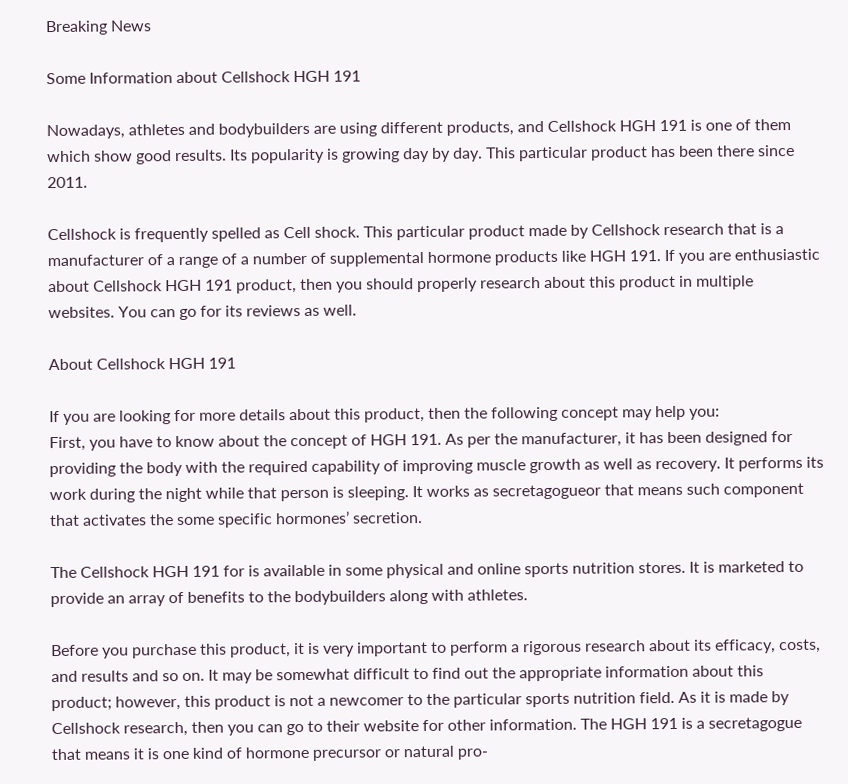Breaking News

Some Information about Cellshock HGH 191

Nowadays, athletes and bodybuilders are using different products, and Cellshock HGH 191 is one of them which show good results. Its popularity is growing day by day. This particular product has been there since 2011.

Cellshock is frequently spelled as Cell shock. This particular product made by Cellshock research that is a manufacturer of a range of a number of supplemental hormone products like HGH 191. If you are enthusiastic about Cellshock HGH 191 product, then you should properly research about this product in multiple websites. You can go for its reviews as well.

About Cellshock HGH 191

If you are looking for more details about this product, then the following concept may help you:
First, you have to know about the concept of HGH 191. As per the manufacturer, it has been designed for providing the body with the required capability of improving muscle growth as well as recovery. It performs its work during the night while that person is sleeping. It works as secretagogueor that means such component that activates the some specific hormones’ secretion.

The Cellshock HGH 191 for is available in some physical and online sports nutrition stores. It is marketed to provide an array of benefits to the bodybuilders along with athletes.

Before you purchase this product, it is very important to perform a rigorous research about its efficacy, costs, and results and so on. It may be somewhat difficult to find out the appropriate information about this product; however, this product is not a newcomer to the particular sports nutrition field. As it is made by Cellshock research, then you can go to their website for other information. The HGH 191 is a secretagogue that means it is one kind of hormone precursor or natural pro-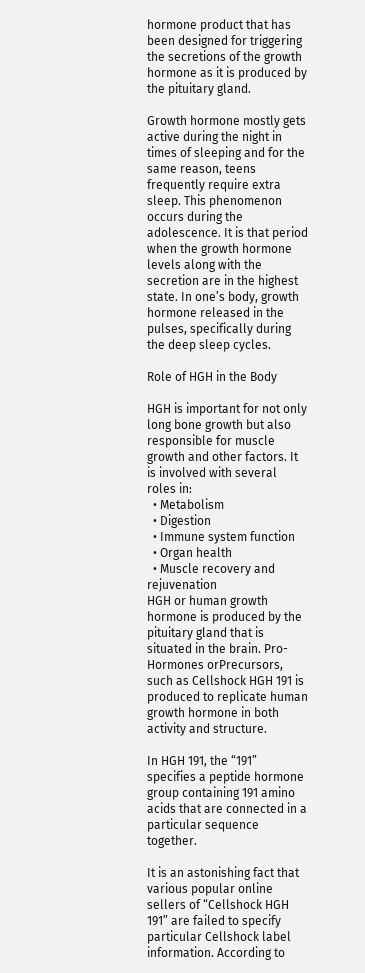hormone product that has been designed for triggering the secretions of the growth hormone as it is produced by the pituitary gland.

Growth hormone mostly gets active during the night in times of sleeping and for the same reason, teens frequently require extra sleep. This phenomenon occurs during the adolescence. It is that period when the growth hormone levels along with the secretion are in the highest state. In one’s body, growth hormone released in the pulses, specifically during the deep sleep cycles.

Role of HGH in the Body

HGH is important for not only long bone growth but also responsible for muscle growth and other factors. It is involved with several roles in:
  • Metabolism
  • Digestion
  • Immune system function
  • Organ health
  • Muscle recovery and rejuvenation
HGH or human growth hormone is produced by the pituitary gland that is situated in the brain. Pro-Hormones orPrecursors, such as Cellshock HGH 191 is produced to replicate human growth hormone in both activity and structure.

In HGH 191, the “191” specifies a peptide hormone group containing 191 amino acids that are connected in a particular sequence together.

It is an astonishing fact that various popular online sellers of “Cellshock HGH 191” are failed to specify particular Cellshock label information. According to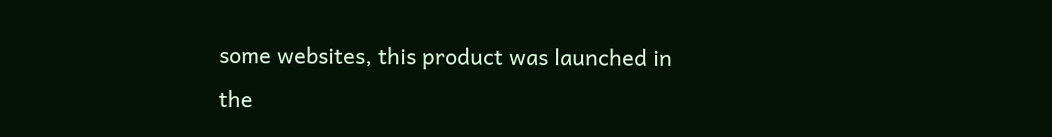some websites, this product was launched in the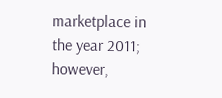marketplace in the year 2011; however,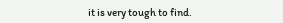it is very tough to find.